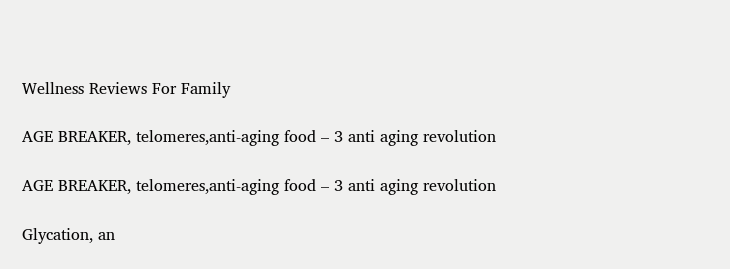Wellness Reviews For Family

AGE BREAKER, telomeres,anti-aging food – 3 anti aging revolution

AGE BREAKER, telomeres,anti-aging food – 3 anti aging revolution

Glycation, an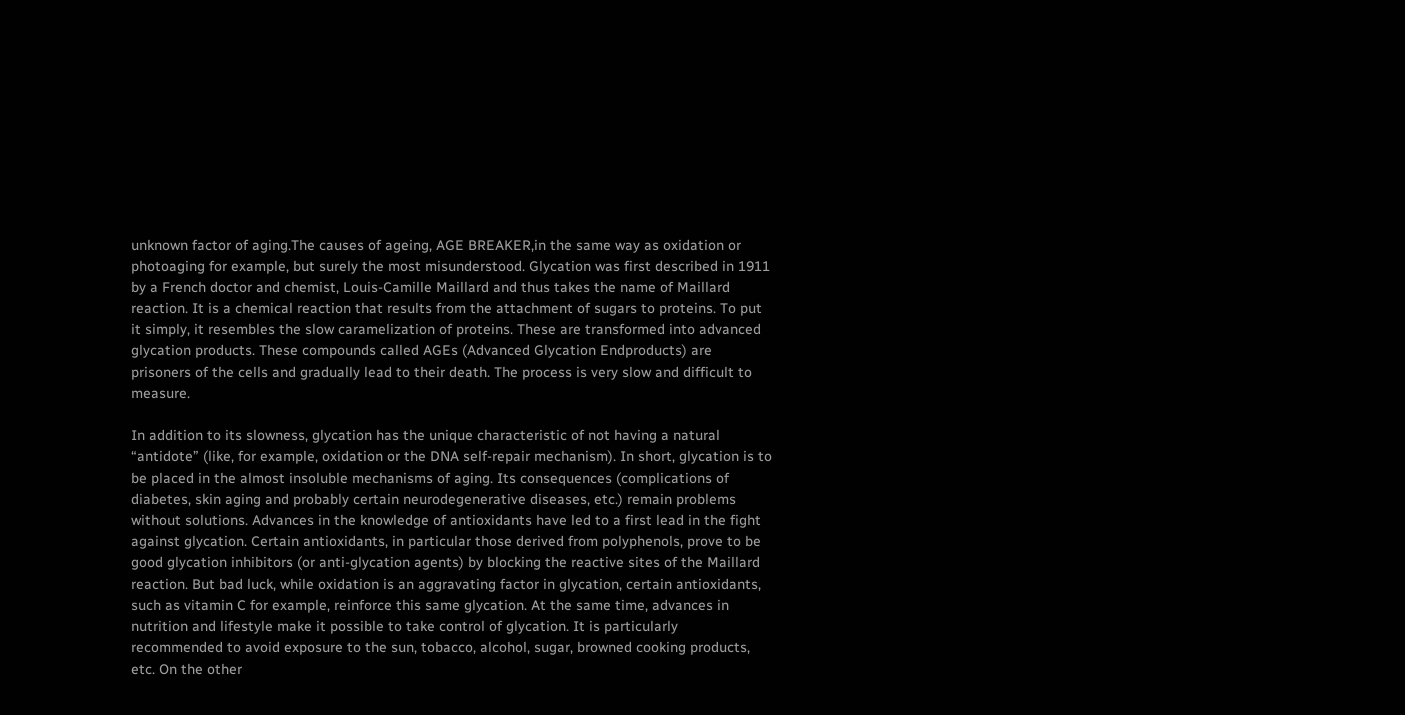unknown factor of aging.The causes of ageing, AGE BREAKER,in the same way as oxidation or photoaging for example, but surely the most misunderstood. Glycation was first described in 1911 by a French doctor and chemist, Louis-Camille Maillard and thus takes the name of Maillard reaction. It is a chemical reaction that results from the attachment of sugars to proteins. To put it simply, it resembles the slow caramelization of proteins. These are transformed into advanced glycation products. These compounds called AGEs (Advanced Glycation Endproducts) are prisoners of the cells and gradually lead to their death. The process is very slow and difficult to measure.

In addition to its slowness, glycation has the unique characteristic of not having a natural “antidote” (like, for example, oxidation or the DNA self-repair mechanism). In short, glycation is to be placed in the almost insoluble mechanisms of aging. Its consequences (complications of diabetes, skin aging and probably certain neurodegenerative diseases, etc.) remain problems without solutions. Advances in the knowledge of antioxidants have led to a first lead in the fight against glycation. Certain antioxidants, in particular those derived from polyphenols, prove to be good glycation inhibitors (or anti-glycation agents) by blocking the reactive sites of the Maillard reaction. But bad luck, while oxidation is an aggravating factor in glycation, certain antioxidants, such as vitamin C for example, reinforce this same glycation. At the same time, advances in nutrition and lifestyle make it possible to take control of glycation. It is particularly recommended to avoid exposure to the sun, tobacco, alcohol, sugar, browned cooking products, etc. On the other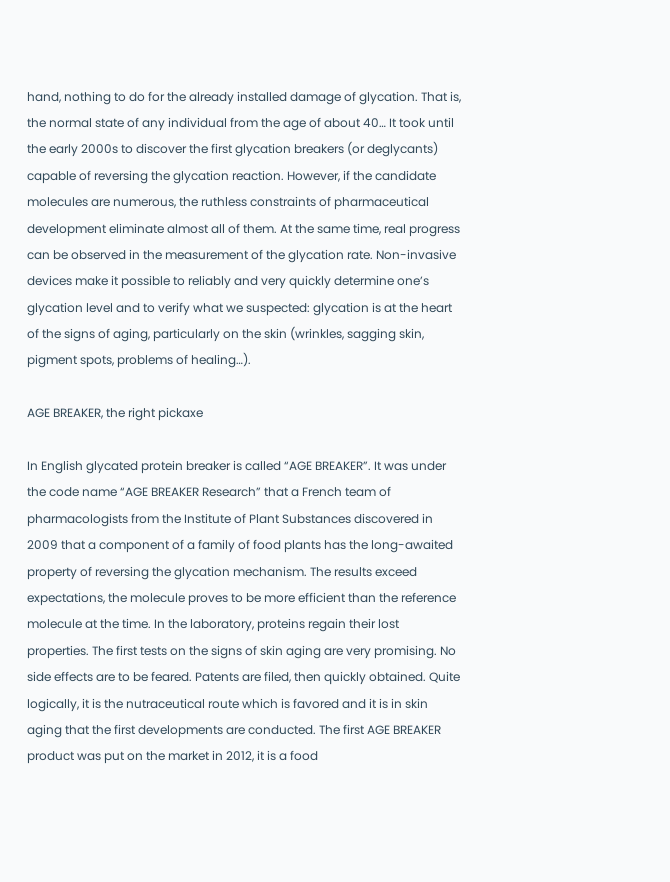hand, nothing to do for the already installed damage of glycation. That is, the normal state of any individual from the age of about 40… It took until the early 2000s to discover the first glycation breakers (or deglycants) capable of reversing the glycation reaction. However, if the candidate molecules are numerous, the ruthless constraints of pharmaceutical development eliminate almost all of them. At the same time, real progress can be observed in the measurement of the glycation rate. Non-invasive devices make it possible to reliably and very quickly determine one’s glycation level and to verify what we suspected: glycation is at the heart of the signs of aging, particularly on the skin (wrinkles, sagging skin, pigment spots, problems of healing…).

AGE BREAKER, the right pickaxe

In English glycated protein breaker is called “AGE BREAKER”. It was under the code name “AGE BREAKER Research” that a French team of pharmacologists from the Institute of Plant Substances discovered in 2009 that a component of a family of food plants has the long-awaited property of reversing the glycation mechanism. The results exceed expectations, the molecule proves to be more efficient than the reference molecule at the time. In the laboratory, proteins regain their lost properties. The first tests on the signs of skin aging are very promising. No side effects are to be feared. Patents are filed, then quickly obtained. Quite logically, it is the nutraceutical route which is favored and it is in skin aging that the first developments are conducted. The first AGE BREAKER product was put on the market in 2012, it is a food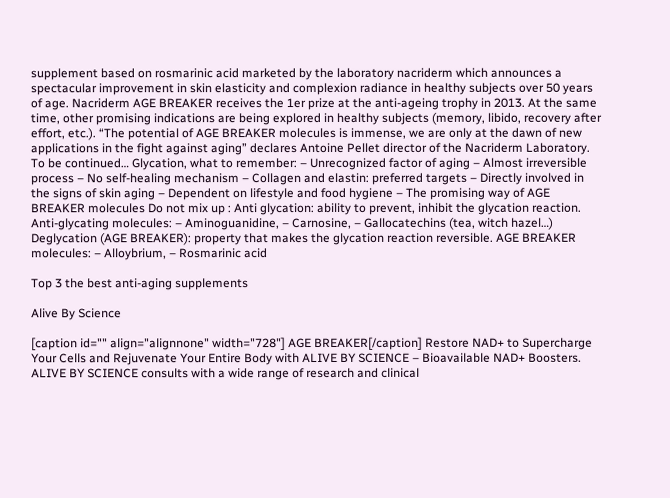supplement based on rosmarinic acid marketed by the laboratory nacriderm which announces a spectacular improvement in skin elasticity and complexion radiance in healthy subjects over 50 years of age. Nacriderm AGE BREAKER receives the 1er prize at the anti-ageing trophy in 2013. At the same time, other promising indications are being explored in healthy subjects (memory, libido, recovery after effort, etc.). “The potential of AGE BREAKER molecules is immense, we are only at the dawn of new applications in the fight against aging” declares Antoine Pellet director of the Nacriderm Laboratory. To be continued… Glycation, what to remember: – Unrecognized factor of aging – Almost irreversible process – No self-healing mechanism – Collagen and elastin: preferred targets – Directly involved in the signs of skin aging – Dependent on lifestyle and food hygiene – The promising way of AGE BREAKER molecules Do not mix up : Anti glycation: ability to prevent, inhibit the glycation reaction. Anti-glycating molecules: – Aminoguanidine, – Carnosine, – Gallocatechins (tea, witch hazel…) Deglycation (AGE BREAKER): property that makes the glycation reaction reversible. AGE BREAKER molecules: – Alloybrium, – Rosmarinic acid

Top 3 the best anti-aging supplements

Alive By Science

[caption id="" align="alignnone" width="728"] AGE BREAKER[/caption] Restore NAD+ to Supercharge Your Cells and Rejuvenate Your Entire Body with ALIVE BY SCIENCE – Bioavailable NAD+ Boosters. ALIVE BY SCIENCE consults with a wide range of research and clinical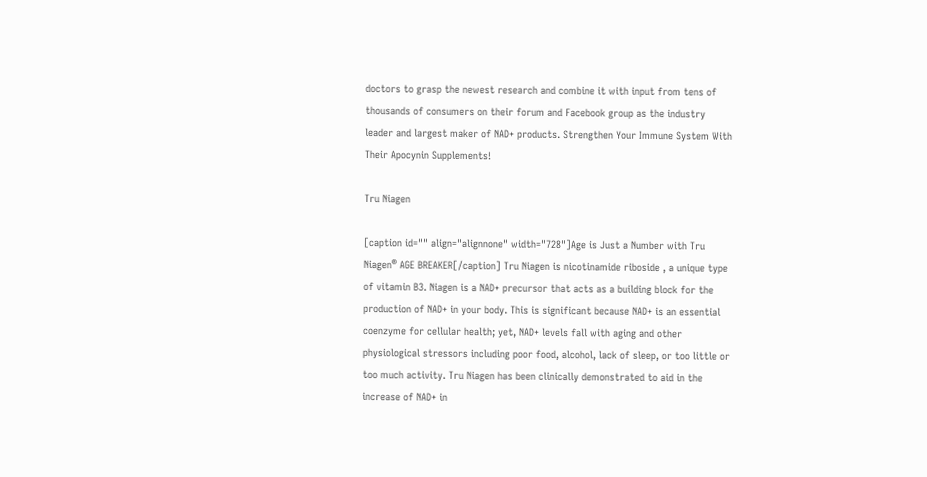doctors to grasp the newest research and combine it with input from tens of thousands of consumers on their forum and Facebook group as the industry leader and largest maker of NAD+ products. Strengthen Your Immune System With Their Apocynin Supplements!

Tru Niagen

[caption id="" align="alignnone" width="728"]Age is Just a Number with Tru Niagen® AGE BREAKER[/caption] Tru Niagen is nicotinamide riboside , a unique type of vitamin B3. Niagen is a NAD+ precursor that acts as a building block for the production of NAD+ in your body. This is significant because NAD+ is an essential coenzyme for cellular health; yet, NAD+ levels fall with aging and other physiological stressors including poor food, alcohol, lack of sleep, or too little or too much activity. Tru Niagen has been clinically demonstrated to aid in the increase of NAD+ in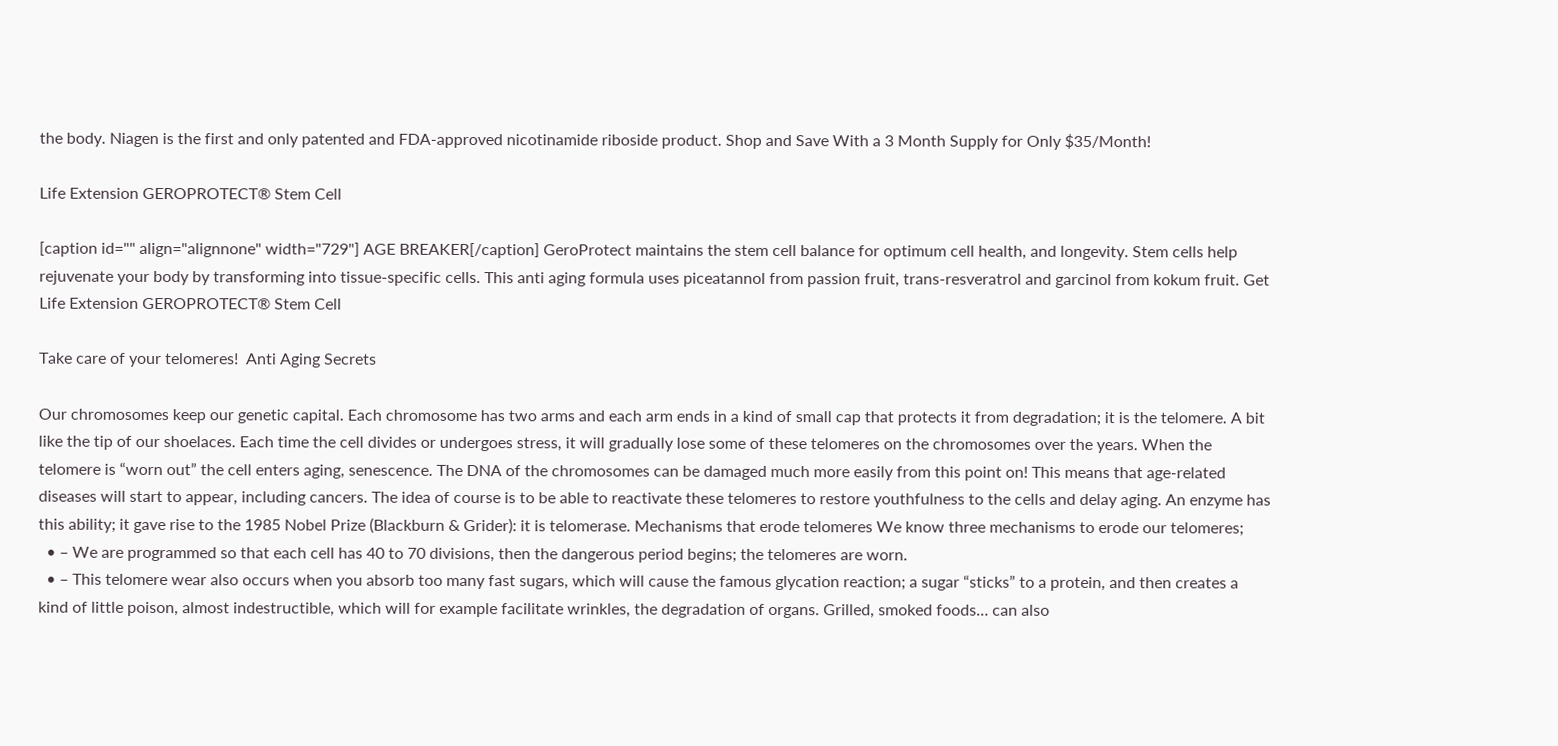the body. Niagen is the first and only patented and FDA-approved nicotinamide riboside product. Shop and Save With a 3 Month Supply for Only $35/Month!

Life Extension GEROPROTECT® Stem Cell

[caption id="" align="alignnone" width="729"] AGE BREAKER[/caption] GeroProtect maintains the stem cell balance for optimum cell health, and longevity. Stem cells help rejuvenate your body by transforming into tissue-specific cells. This anti aging formula uses piceatannol from passion fruit, trans-resveratrol and garcinol from kokum fruit. Get Life Extension GEROPROTECT® Stem Cell

Take care of your telomeres!  Anti Aging Secrets

Our chromosomes keep our genetic capital. Each chromosome has two arms and each arm ends in a kind of small cap that protects it from degradation; it is the telomere. A bit like the tip of our shoelaces. Each time the cell divides or undergoes stress, it will gradually lose some of these telomeres on the chromosomes over the years. When the telomere is “worn out” the cell enters aging, senescence. The DNA of the chromosomes can be damaged much more easily from this point on! This means that age-related diseases will start to appear, including cancers. The idea of course is to be able to reactivate these telomeres to restore youthfulness to the cells and delay aging. An enzyme has this ability; it gave rise to the 1985 Nobel Prize (Blackburn & Grider): it is telomerase. Mechanisms that erode telomeres We know three mechanisms to erode our telomeres;
  • – We are programmed so that each cell has 40 to 70 divisions, then the dangerous period begins; the telomeres are worn.
  • – This telomere wear also occurs when you absorb too many fast sugars, which will cause the famous glycation reaction; a sugar “sticks” to a protein, and then creates a kind of little poison, almost indestructible, which will for example facilitate wrinkles, the degradation of organs. Grilled, smoked foods… can also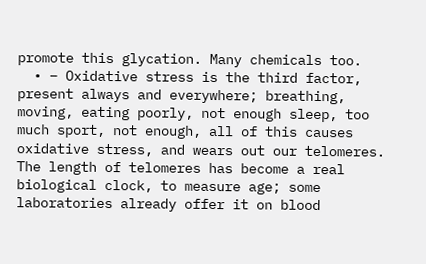promote this glycation. Many chemicals too.
  • – Oxidative stress is the third factor, present always and everywhere; breathing, moving, eating poorly, not enough sleep, too much sport, not enough, all of this causes oxidative stress, and wears out our telomeres.
The length of telomeres has become a real biological clock, to measure age; some laboratories already offer it on blood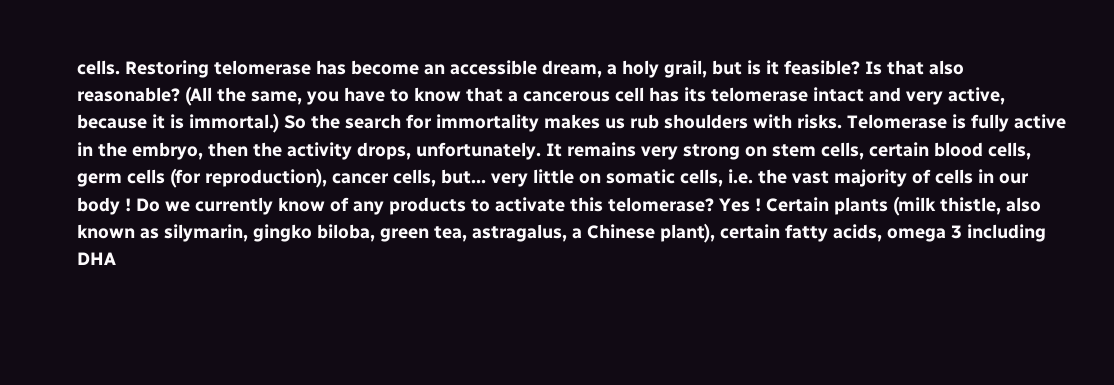cells. Restoring telomerase has become an accessible dream, a holy grail, but is it feasible? Is that also reasonable? (All the same, you have to know that a cancerous cell has its telomerase intact and very active, because it is immortal.) So the search for immortality makes us rub shoulders with risks. Telomerase is fully active in the embryo, then the activity drops, unfortunately. It remains very strong on stem cells, certain blood cells, germ cells (for reproduction), cancer cells, but… very little on somatic cells, i.e. the vast majority of cells in our body ! Do we currently know of any products to activate this telomerase? Yes ! Certain plants (milk thistle, also known as silymarin, gingko biloba, green tea, astragalus, a Chinese plant), certain fatty acids, omega 3 including DHA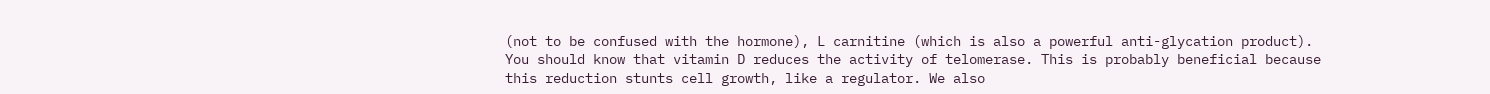(not to be confused with the hormone), L carnitine (which is also a powerful anti-glycation product). You should know that vitamin D reduces the activity of telomerase. This is probably beneficial because this reduction stunts cell growth, like a regulator. We also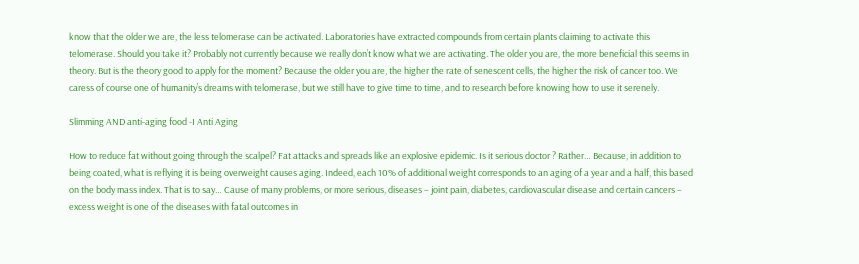know that the older we are, the less telomerase can be activated. Laboratories have extracted compounds from certain plants claiming to activate this telomerase. Should you take it? Probably not currently because we really don’t know what we are activating. The older you are, the more beneficial this seems in theory. But is the theory good to apply for the moment? Because the older you are, the higher the rate of senescent cells, the higher the risk of cancer too. We caress of course one of humanity’s dreams with telomerase, but we still have to give time to time, and to research before knowing how to use it serenely.

Slimming AND anti-aging food -I Anti Aging

How to reduce fat without going through the scalpel? Fat attacks and spreads like an explosive epidemic. Is it serious doctor ? Rather… Because, in addition to being coated, what is reflying it is being overweight causes aging. Indeed, each 10% of additional weight corresponds to an aging of a year and a half, this based on the body mass index. That is to say… Cause of many problems, or more serious, diseases – joint pain, diabetes, cardiovascular disease and certain cancers – excess weight is one of the diseases with fatal outcomes in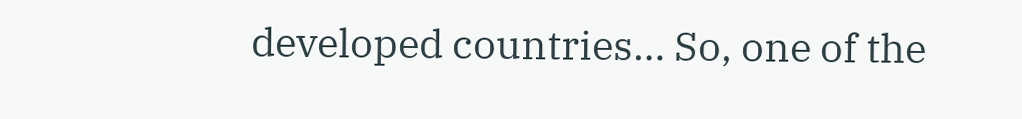developed countries… So, one of the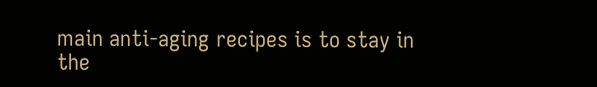main anti-aging recipes is to stay in the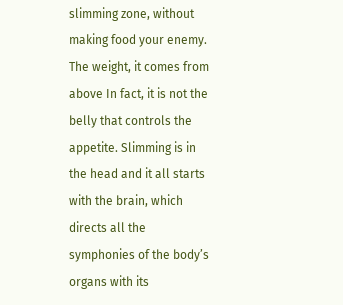slimming zone, without making food your enemy. The weight, it comes from above In fact, it is not the belly that controls the appetite. Slimming is in the head and it all starts with the brain, which directs all the symphonies of the body’s organs with its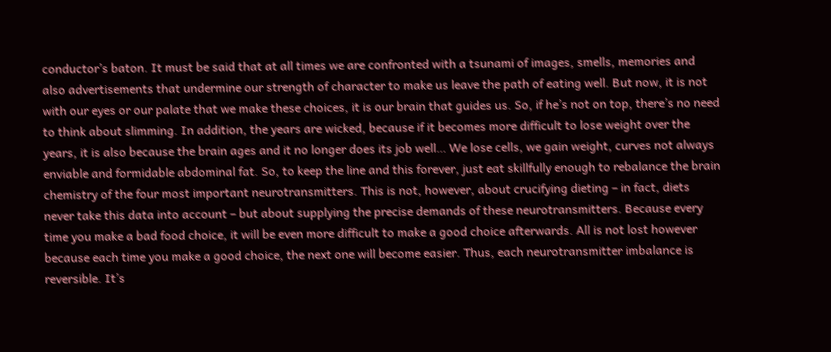conductor’s baton. It must be said that at all times we are confronted with a tsunami of images, smells, memories and also advertisements that undermine our strength of character to make us leave the path of eating well. But now, it is not with our eyes or our palate that we make these choices, it is our brain that guides us. So, if he’s not on top, there’s no need to think about slimming. In addition, the years are wicked, because if it becomes more difficult to lose weight over the years, it is also because the brain ages and it no longer does its job well… We lose cells, we gain weight, curves not always enviable and formidable abdominal fat. So, to keep the line and this forever, just eat skillfully enough to rebalance the brain chemistry of the four most important neurotransmitters. This is not, however, about crucifying dieting – in fact, diets never take this data into account – but about supplying the precise demands of these neurotransmitters. Because every time you make a bad food choice, it will be even more difficult to make a good choice afterwards. All is not lost however because each time you make a good choice, the next one will become easier. Thus, each neurotransmitter imbalance is reversible. It’s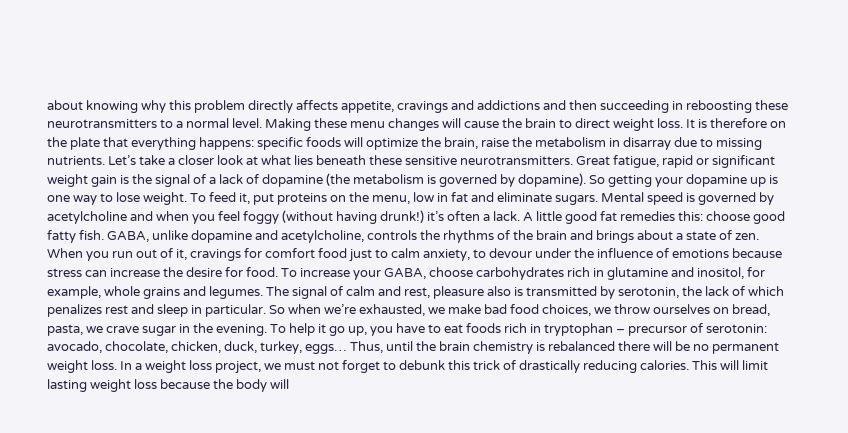about knowing why this problem directly affects appetite, cravings and addictions and then succeeding in reboosting these neurotransmitters to a normal level. Making these menu changes will cause the brain to direct weight loss. It is therefore on the plate that everything happens: specific foods will optimize the brain, raise the metabolism in disarray due to missing nutrients. Let’s take a closer look at what lies beneath these sensitive neurotransmitters. Great fatigue, rapid or significant weight gain is the signal of a lack of dopamine (the metabolism is governed by dopamine). So getting your dopamine up is one way to lose weight. To feed it, put proteins on the menu, low in fat and eliminate sugars. Mental speed is governed by acetylcholine and when you feel foggy (without having drunk!) it’s often a lack. A little good fat remedies this: choose good fatty fish. GABA, unlike dopamine and acetylcholine, controls the rhythms of the brain and brings about a state of zen. When you run out of it, cravings for comfort food just to calm anxiety, to devour under the influence of emotions because stress can increase the desire for food. To increase your GABA, choose carbohydrates rich in glutamine and inositol, for example, whole grains and legumes. The signal of calm and rest, pleasure also is transmitted by serotonin, the lack of which penalizes rest and sleep in particular. So when we’re exhausted, we make bad food choices, we throw ourselves on bread, pasta, we crave sugar in the evening. To help it go up, you have to eat foods rich in tryptophan – precursor of serotonin: avocado, chocolate, chicken, duck, turkey, eggs… Thus, until the brain chemistry is rebalanced there will be no permanent weight loss. In a weight loss project, we must not forget to debunk this trick of drastically reducing calories. This will limit lasting weight loss because the body will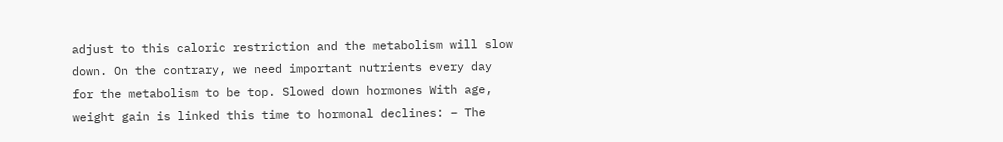adjust to this caloric restriction and the metabolism will slow down. On the contrary, we need important nutrients every day for the metabolism to be top. Slowed down hormones With age, weight gain is linked this time to hormonal declines: – The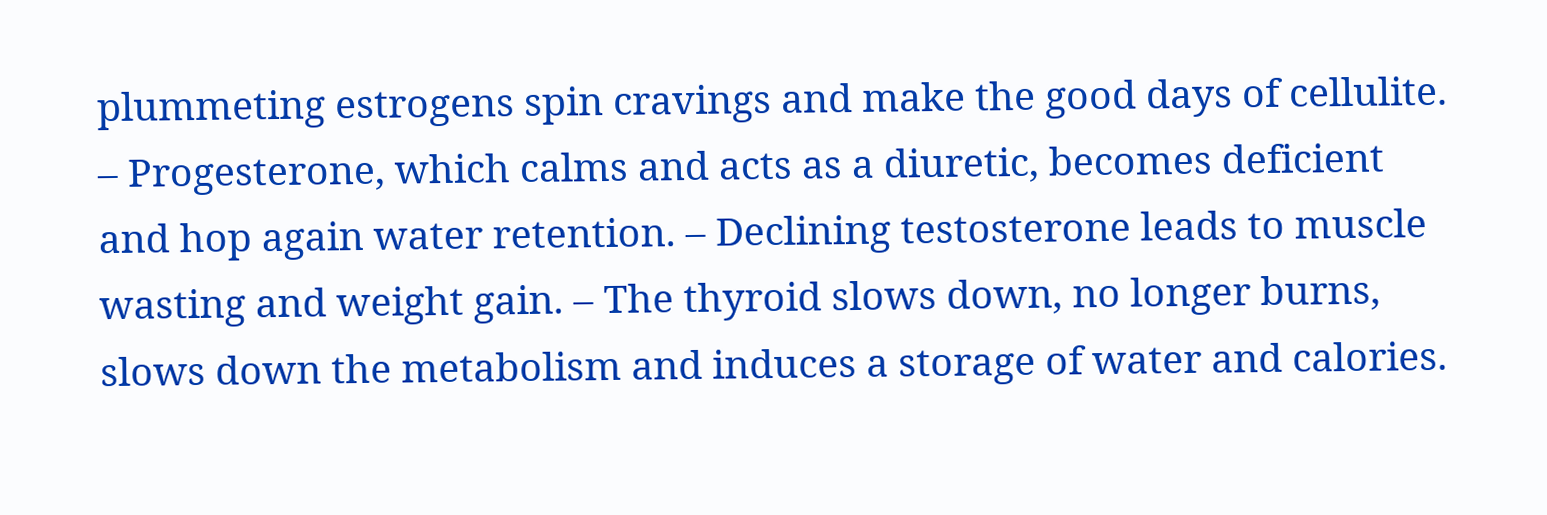plummeting estrogens spin cravings and make the good days of cellulite. – Progesterone, which calms and acts as a diuretic, becomes deficient and hop again water retention. – Declining testosterone leads to muscle wasting and weight gain. – The thyroid slows down, no longer burns, slows down the metabolism and induces a storage of water and calories.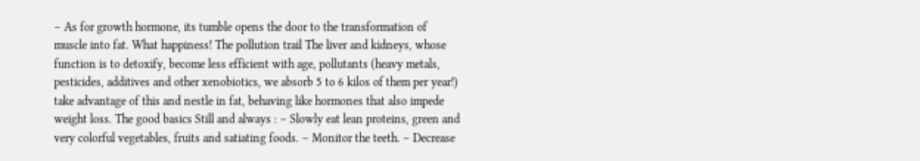– As for growth hormone, its tumble opens the door to the transformation of muscle into fat. What happiness! The pollution trail The liver and kidneys, whose function is to detoxify, become less efficient with age, pollutants (heavy metals, pesticides, additives and other xenobiotics, we absorb 5 to 6 kilos of them per year!) take advantage of this and nestle in fat, behaving like hormones that also impede weight loss. The good basics Still and always : – Slowly eat lean proteins, green and very colorful vegetables, fruits and satiating foods. – Monitor the teeth. – Decrease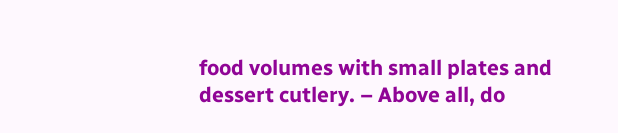food volumes with small plates and dessert cutlery. – Above all, do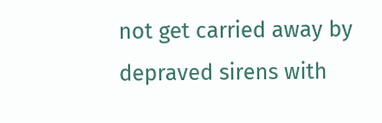not get carried away by depraved sirens with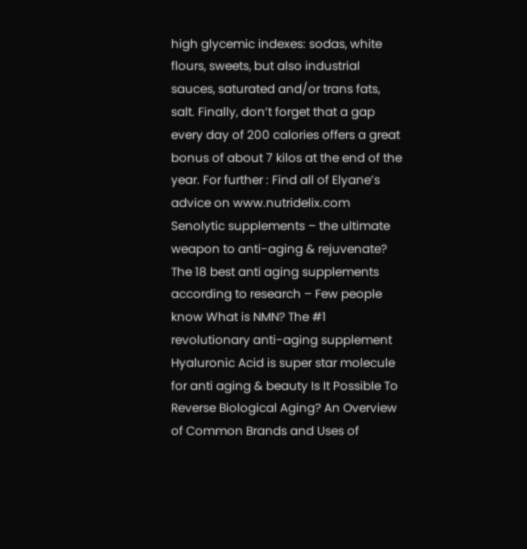high glycemic indexes: sodas, white flours, sweets, but also industrial sauces, saturated and/or trans fats, salt. Finally, don’t forget that a gap every day of 200 calories offers a great bonus of about 7 kilos at the end of the year. For further : Find all of Elyane’s advice on www.nutridelix.com Senolytic supplements – the ultimate weapon to anti-aging & rejuvenate? The 18 best anti aging supplements according to research – Few people know What is NMN? The #1 revolutionary anti-aging supplement Hyaluronic Acid is super star molecule for anti aging & beauty Is It Possible To Reverse Biological Aging? An Overview of Common Brands and Uses of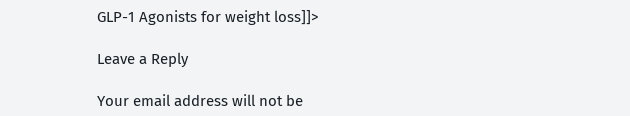GLP-1 Agonists for weight loss]]>

Leave a Reply

Your email address will not be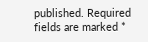published. Required fields are marked *